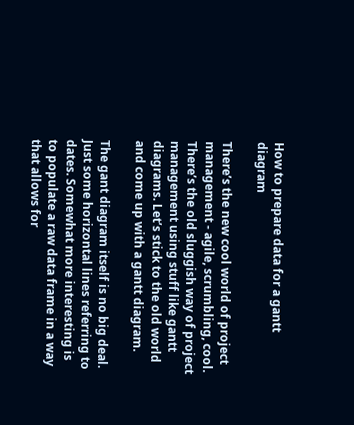How to prepare data for a gantt diagram

There’s the new cool world of project management - agile, scrumbling, cool. There’s the old sluggish way of project management using stuff like gantt diagrams. Let’s stick to the old world and come up with a gantt diagram.

The gant diagram itself is no big deal. Just some horizontal lines referring to dates. Somewhat more interesting is to populate a raw data frame in a way that allows for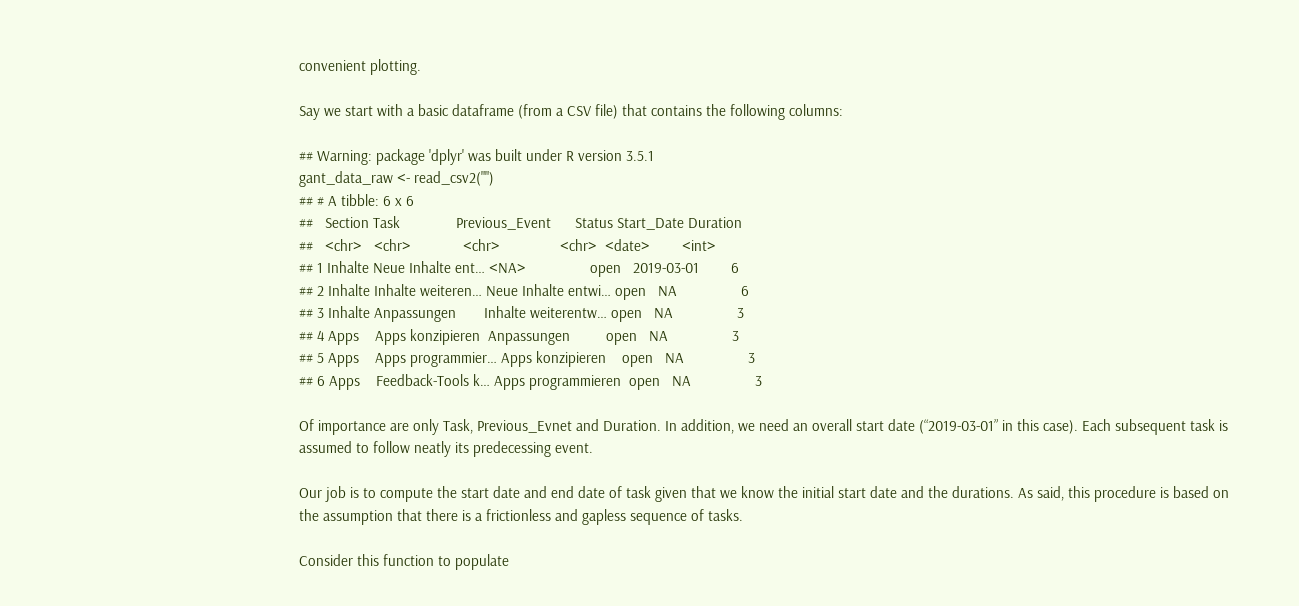convenient plotting.

Say we start with a basic dataframe (from a CSV file) that contains the following columns:

## Warning: package 'dplyr' was built under R version 3.5.1
gant_data_raw <- read_csv2("")
## # A tibble: 6 x 6
##   Section Task              Previous_Event      Status Start_Date Duration
##   <chr>   <chr>             <chr>               <chr>  <date>        <int>
## 1 Inhalte Neue Inhalte ent… <NA>                open   2019-03-01        6
## 2 Inhalte Inhalte weiteren… Neue Inhalte entwi… open   NA                6
## 3 Inhalte Anpassungen       Inhalte weiterentw… open   NA                3
## 4 Apps    Apps konzipieren  Anpassungen         open   NA                3
## 5 Apps    Apps programmier… Apps konzipieren    open   NA                3
## 6 Apps    Feedback-Tools k… Apps programmieren  open   NA                3

Of importance are only Task, Previous_Evnet and Duration. In addition, we need an overall start date (“2019-03-01” in this case). Each subsequent task is assumed to follow neatly its predecessing event.

Our job is to compute the start date and end date of task given that we know the initial start date and the durations. As said, this procedure is based on the assumption that there is a frictionless and gapless sequence of tasks.

Consider this function to populate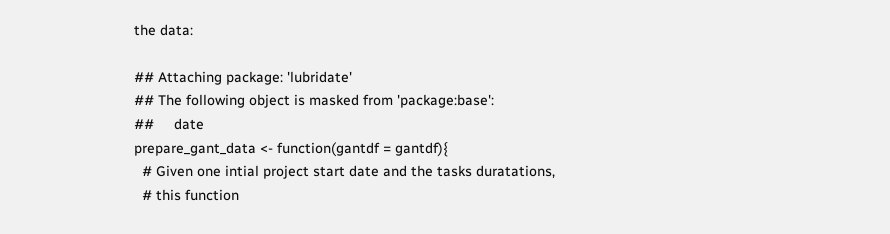the data:

## Attaching package: 'lubridate'
## The following object is masked from 'package:base':
##     date
prepare_gant_data <- function(gantdf = gantdf){
  # Given one intial project start date and the tasks duratations,
  # this function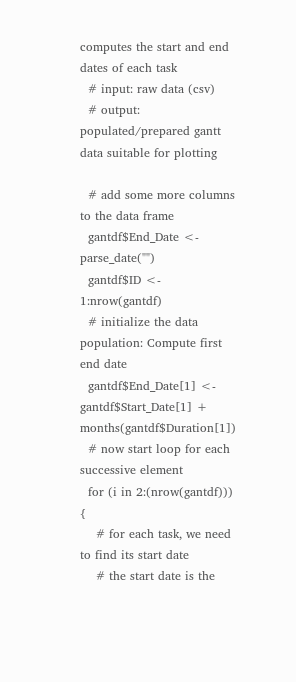computes the start and end dates of each task
  # input: raw data (csv)
  # output: populated/prepared gantt data suitable for plotting

  # add some more columns to the data frame
  gantdf$End_Date <- parse_date("")
  gantdf$ID <- 1:nrow(gantdf)
  # initialize the data population: Compute first end date
  gantdf$End_Date[1] <- gantdf$Start_Date[1] + months(gantdf$Duration[1])
  # now start loop for each successive element
  for (i in 2:(nrow(gantdf))) {
    # for each task, we need to find its start date
    # the start date is the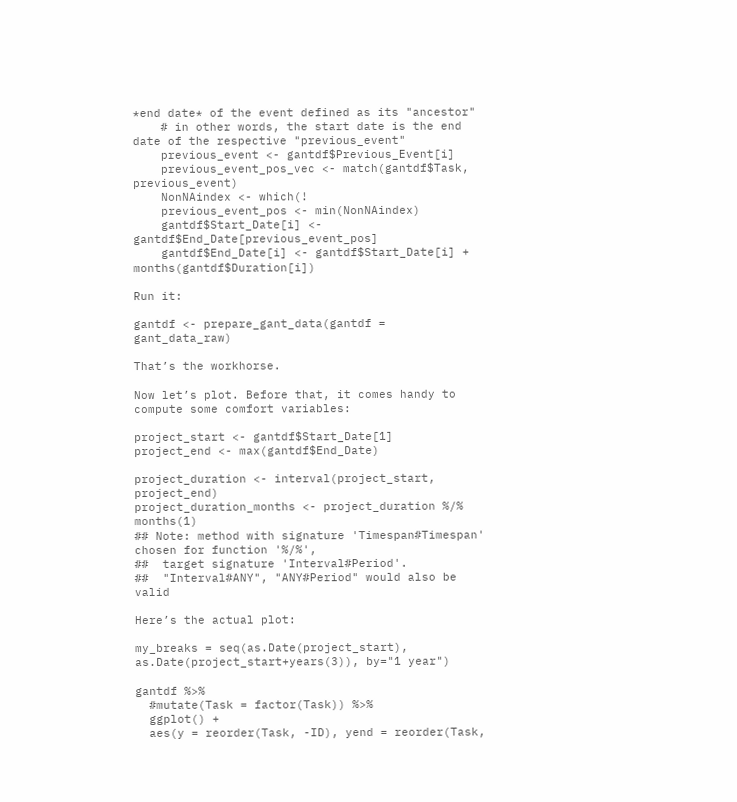*end date* of the event defined as its "ancestor"
    # in other words, the start date is the end date of the respective "previous_event"
    previous_event <- gantdf$Previous_Event[i]
    previous_event_pos_vec <- match(gantdf$Task, previous_event)
    NonNAindex <- which(!
    previous_event_pos <- min(NonNAindex)
    gantdf$Start_Date[i] <- gantdf$End_Date[previous_event_pos]
    gantdf$End_Date[i] <- gantdf$Start_Date[i] + months(gantdf$Duration[i])

Run it:

gantdf <- prepare_gant_data(gantdf = gant_data_raw)

That’s the workhorse.

Now let’s plot. Before that, it comes handy to compute some comfort variables:

project_start <- gantdf$Start_Date[1]
project_end <- max(gantdf$End_Date)

project_duration <- interval(project_start, project_end)
project_duration_months <- project_duration %/% months(1)
## Note: method with signature 'Timespan#Timespan' chosen for function '%/%',
##  target signature 'Interval#Period'.
##  "Interval#ANY", "ANY#Period" would also be valid

Here’s the actual plot:

my_breaks = seq(as.Date(project_start), as.Date(project_start+years(3)), by="1 year")

gantdf %>%
  #mutate(Task = factor(Task)) %>%
  ggplot() +
  aes(y = reorder(Task, -ID), yend = reorder(Task,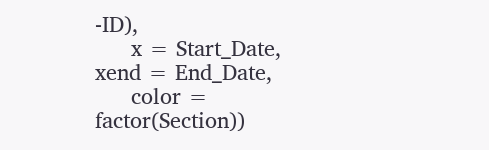-ID),
      x = Start_Date, xend = End_Date,
      color = factor(Section))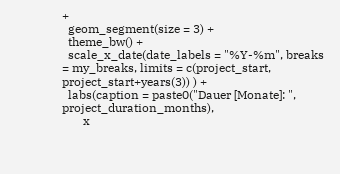+
  geom_segment(size = 3) +
  theme_bw() +
  scale_x_date(date_labels = "%Y-%m", breaks = my_breaks, limits = c(project_start, project_start+years(3)) ) +
  labs(caption = paste0("Dauer [Monate]: ", project_duration_months),
       x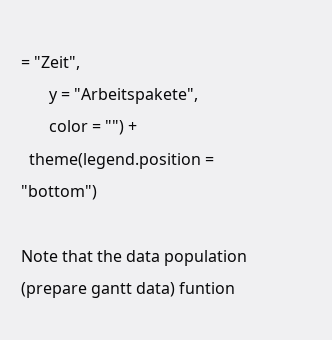= "Zeit",
       y = "Arbeitspakete",
       color = "") +
  theme(legend.position = "bottom")

Note that the data population (prepare gantt data) funtion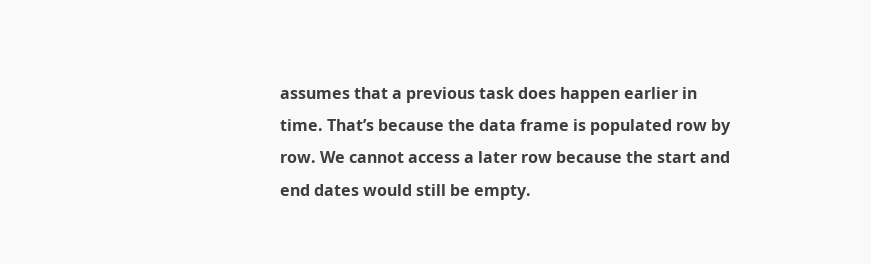assumes that a previous task does happen earlier in time. That’s because the data frame is populated row by row. We cannot access a later row because the start and end dates would still be empty.